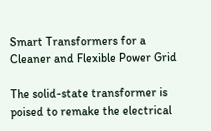Smart Transformers for a Cleaner and Flexible Power Grid

The solid-state transformer is poised to remake the electrical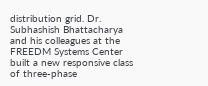distribution grid. Dr. Subhashish Bhattacharya and his colleagues at the FREEDM Systems Center built a new responsive class of three-phase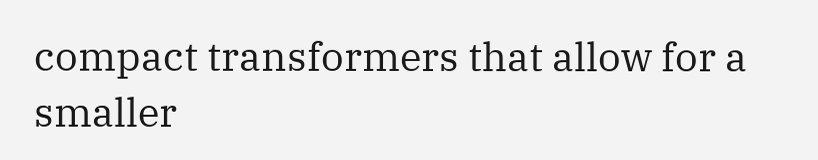compact transformers that allow for a smaller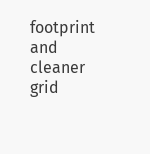footprint and cleaner grid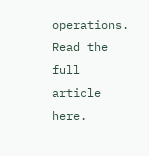operations. Read the full article here.